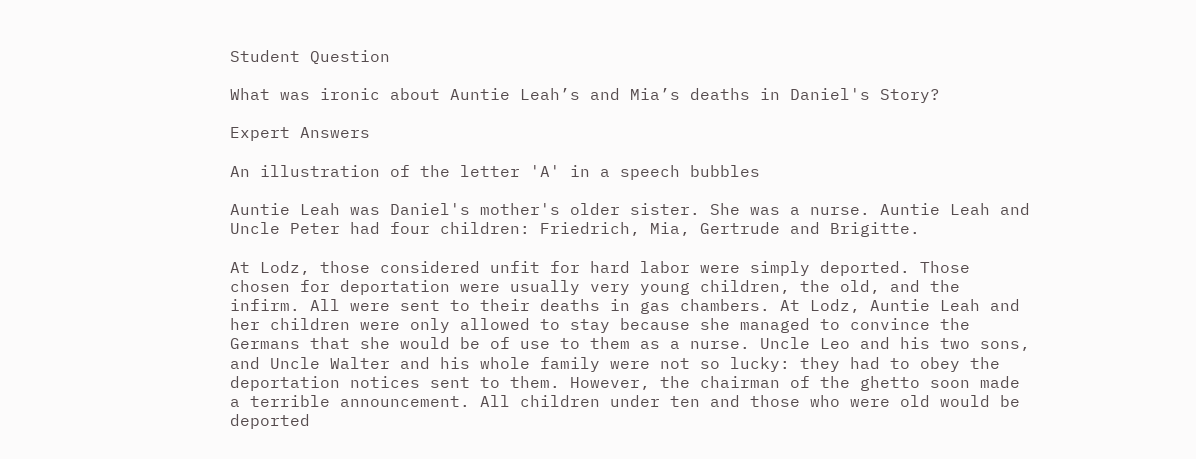Student Question

What was ironic about Auntie Leah’s and Mia’s deaths in Daniel's Story?

Expert Answers

An illustration of the letter 'A' in a speech bubbles

Auntie Leah was Daniel's mother's older sister. She was a nurse. Auntie Leah and Uncle Peter had four children: Friedrich, Mia, Gertrude and Brigitte.

At Lodz, those considered unfit for hard labor were simply deported. Those chosen for deportation were usually very young children, the old, and the infirm. All were sent to their deaths in gas chambers. At Lodz, Auntie Leah and her children were only allowed to stay because she managed to convince the Germans that she would be of use to them as a nurse. Uncle Leo and his two sons, and Uncle Walter and his whole family were not so lucky: they had to obey the deportation notices sent to them. However, the chairman of the ghetto soon made a terrible announcement. All children under ten and those who were old would be deported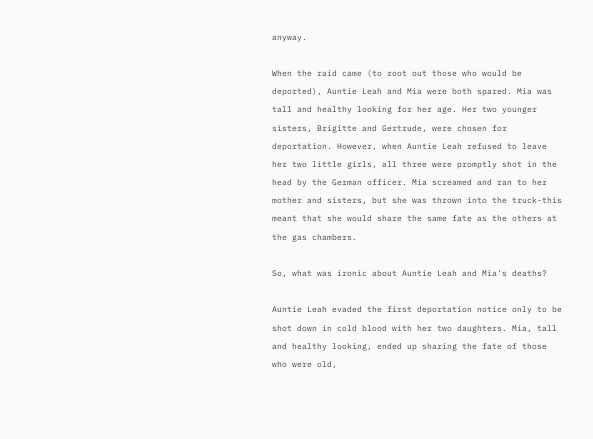anyway.

When the raid came (to root out those who would be deported), Auntie Leah and Mia were both spared. Mia was tall and healthy looking for her age. Her two younger sisters, Brigitte and Gertrude, were chosen for deportation. However, when Auntie Leah refused to leave her two little girls, all three were promptly shot in the head by the German officer. Mia screamed and ran to her mother and sisters, but she was thrown into the truck-this meant that she would share the same fate as the others at the gas chambers.

So, what was ironic about Auntie Leah and Mia's deaths?

Auntie Leah evaded the first deportation notice only to be shot down in cold blood with her two daughters. Mia, tall and healthy looking, ended up sharing the fate of those who were old,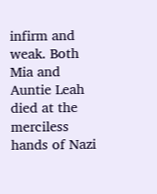infirm and weak. Both Mia and Auntie Leah died at the merciless hands of Nazi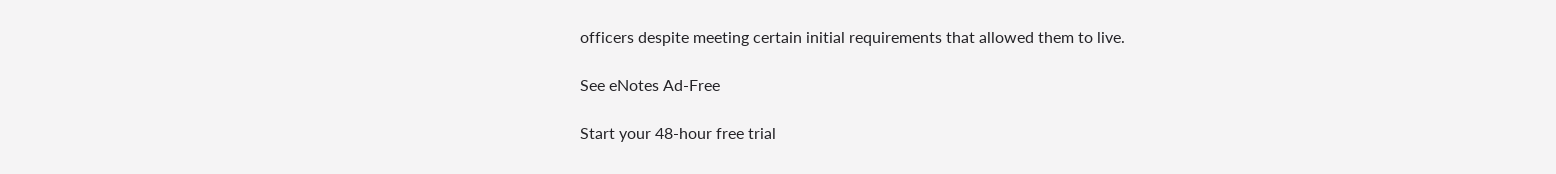officers despite meeting certain initial requirements that allowed them to live.

See eNotes Ad-Free

Start your 48-hour free trial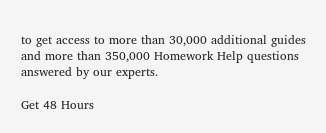to get access to more than 30,000 additional guides and more than 350,000 Homework Help questions answered by our experts.

Get 48 Hours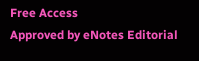Free Access
Approved by eNotes Editorial